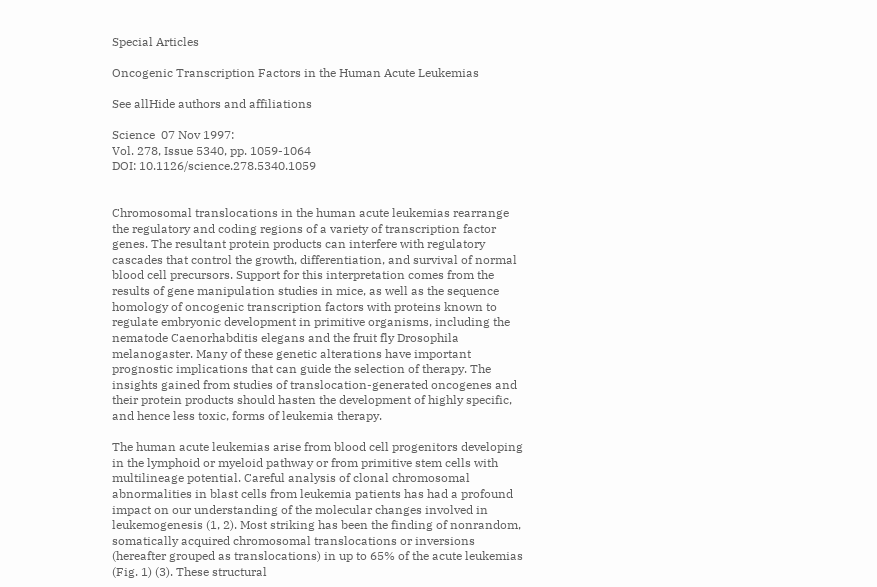Special Articles

Oncogenic Transcription Factors in the Human Acute Leukemias

See allHide authors and affiliations

Science  07 Nov 1997:
Vol. 278, Issue 5340, pp. 1059-1064
DOI: 10.1126/science.278.5340.1059


Chromosomal translocations in the human acute leukemias rearrange the regulatory and coding regions of a variety of transcription factor genes. The resultant protein products can interfere with regulatory cascades that control the growth, differentiation, and survival of normal blood cell precursors. Support for this interpretation comes from the results of gene manipulation studies in mice, as well as the sequence homology of oncogenic transcription factors with proteins known to regulate embryonic development in primitive organisms, including the nematode Caenorhabditis elegans and the fruit fly Drosophila melanogaster. Many of these genetic alterations have important prognostic implications that can guide the selection of therapy. The insights gained from studies of translocation-generated oncogenes and their protein products should hasten the development of highly specific, and hence less toxic, forms of leukemia therapy.

The human acute leukemias arise from blood cell progenitors developing in the lymphoid or myeloid pathway or from primitive stem cells with multilineage potential. Careful analysis of clonal chromosomal abnormalities in blast cells from leukemia patients has had a profound impact on our understanding of the molecular changes involved in leukemogenesis (1, 2). Most striking has been the finding of nonrandom, somatically acquired chromosomal translocations or inversions (hereafter grouped as translocations) in up to 65% of the acute leukemias (Fig. 1) (3). These structural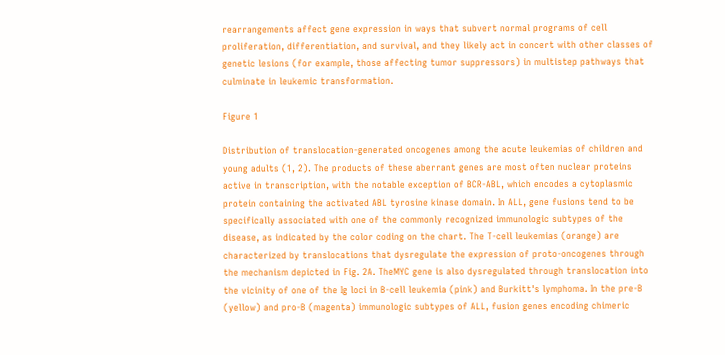rearrangements affect gene expression in ways that subvert normal programs of cell proliferation, differentiation, and survival, and they likely act in concert with other classes of genetic lesions (for example, those affecting tumor suppressors) in multistep pathways that culminate in leukemic transformation.

Figure 1

Distribution of translocation-generated oncogenes among the acute leukemias of children and young adults (1, 2). The products of these aberrant genes are most often nuclear proteins active in transcription, with the notable exception of BCR-ABL, which encodes a cytoplasmic protein containing the activated ABL tyrosine kinase domain. In ALL, gene fusions tend to be specifically associated with one of the commonly recognized immunologic subtypes of the disease, as indicated by the color coding on the chart. The T-cell leukemias (orange) are characterized by translocations that dysregulate the expression of proto-oncogenes through the mechanism depicted in Fig. 2A. TheMYC gene is also dysregulated through translocation into the vicinity of one of the Ig loci in B-cell leukemia (pink) and Burkitt's lymphoma. In the pre-B (yellow) and pro-B (magenta) immunologic subtypes of ALL, fusion genes encoding chimeric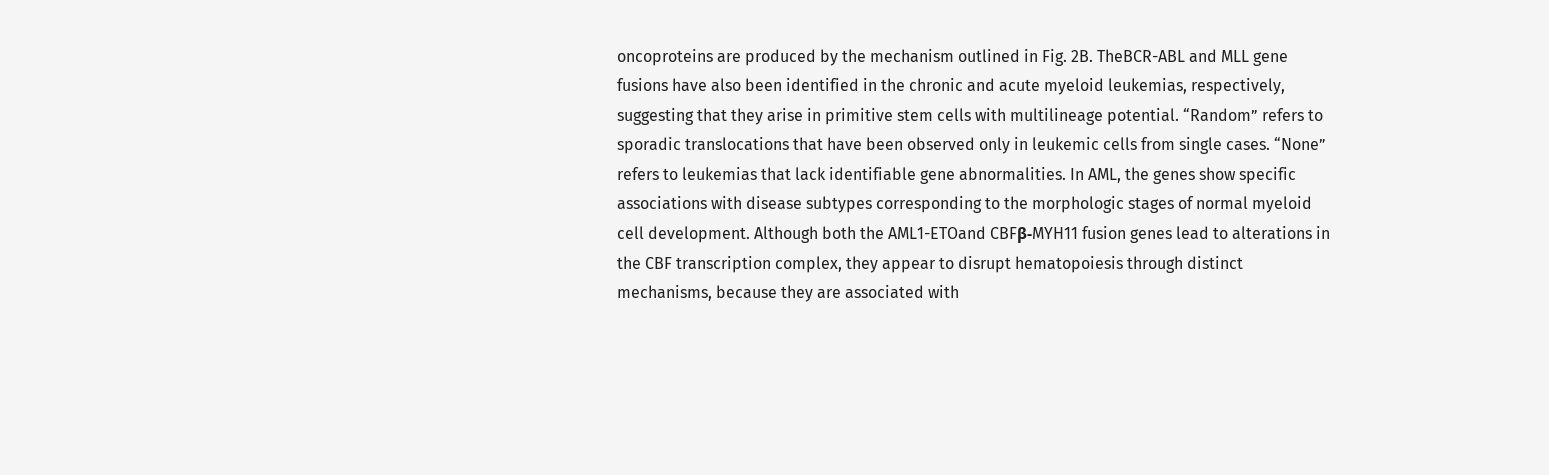oncoproteins are produced by the mechanism outlined in Fig. 2B. TheBCR-ABL and MLL gene fusions have also been identified in the chronic and acute myeloid leukemias, respectively, suggesting that they arise in primitive stem cells with multilineage potential. “Random” refers to sporadic translocations that have been observed only in leukemic cells from single cases. “None” refers to leukemias that lack identifiable gene abnormalities. In AML, the genes show specific associations with disease subtypes corresponding to the morphologic stages of normal myeloid cell development. Although both the AML1-ETOand CBFβ-MYH11 fusion genes lead to alterations in the CBF transcription complex, they appear to disrupt hematopoiesis through distinct mechanisms, because they are associated with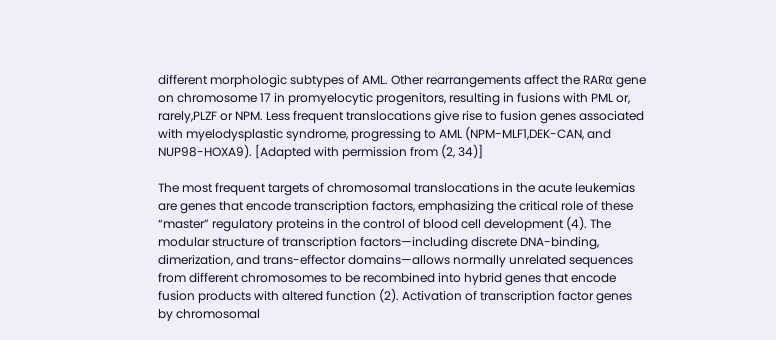different morphologic subtypes of AML. Other rearrangements affect the RARα gene on chromosome 17 in promyelocytic progenitors, resulting in fusions with PML or, rarely,PLZF or NPM. Less frequent translocations give rise to fusion genes associated with myelodysplastic syndrome, progressing to AML (NPM-MLF1,DEK-CAN, and NUP98-HOXA9). [Adapted with permission from (2, 34)]

The most frequent targets of chromosomal translocations in the acute leukemias are genes that encode transcription factors, emphasizing the critical role of these “master” regulatory proteins in the control of blood cell development (4). The modular structure of transcription factors—including discrete DNA-binding, dimerization, and trans-effector domains—allows normally unrelated sequences from different chromosomes to be recombined into hybrid genes that encode fusion products with altered function (2). Activation of transcription factor genes by chromosomal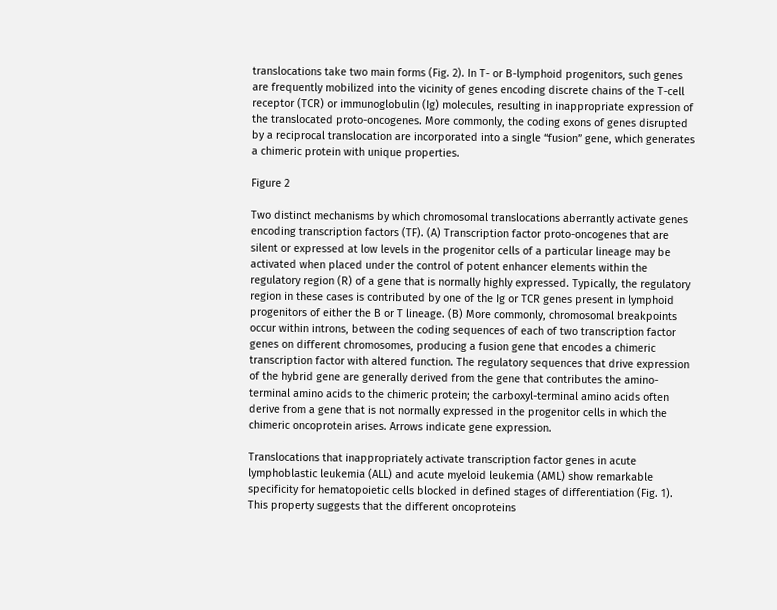translocations take two main forms (Fig. 2). In T- or B-lymphoid progenitors, such genes are frequently mobilized into the vicinity of genes encoding discrete chains of the T-cell receptor (TCR) or immunoglobulin (Ig) molecules, resulting in inappropriate expression of the translocated proto-oncogenes. More commonly, the coding exons of genes disrupted by a reciprocal translocation are incorporated into a single “fusion” gene, which generates a chimeric protein with unique properties.

Figure 2

Two distinct mechanisms by which chromosomal translocations aberrantly activate genes encoding transcription factors (TF). (A) Transcription factor proto-oncogenes that are silent or expressed at low levels in the progenitor cells of a particular lineage may be activated when placed under the control of potent enhancer elements within the regulatory region (R) of a gene that is normally highly expressed. Typically, the regulatory region in these cases is contributed by one of the Ig or TCR genes present in lymphoid progenitors of either the B or T lineage. (B) More commonly, chromosomal breakpoints occur within introns, between the coding sequences of each of two transcription factor genes on different chromosomes, producing a fusion gene that encodes a chimeric transcription factor with altered function. The regulatory sequences that drive expression of the hybrid gene are generally derived from the gene that contributes the amino-terminal amino acids to the chimeric protein; the carboxyl-terminal amino acids often derive from a gene that is not normally expressed in the progenitor cells in which the chimeric oncoprotein arises. Arrows indicate gene expression.

Translocations that inappropriately activate transcription factor genes in acute lymphoblastic leukemia (ALL) and acute myeloid leukemia (AML) show remarkable specificity for hematopoietic cells blocked in defined stages of differentiation (Fig. 1). This property suggests that the different oncoproteins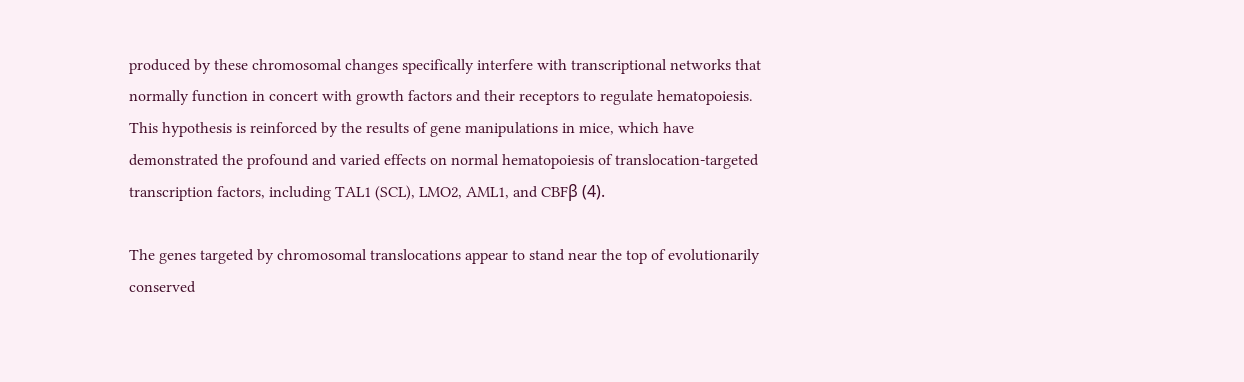produced by these chromosomal changes specifically interfere with transcriptional networks that normally function in concert with growth factors and their receptors to regulate hematopoiesis. This hypothesis is reinforced by the results of gene manipulations in mice, which have demonstrated the profound and varied effects on normal hematopoiesis of translocation-targeted transcription factors, including TAL1 (SCL), LMO2, AML1, and CBFβ (4).

The genes targeted by chromosomal translocations appear to stand near the top of evolutionarily conserved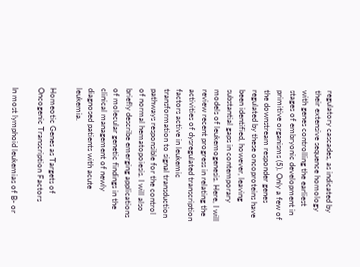regulatory cascades, as indicated by their extensive sequence homology with genes controlling the earliest stages of embryonic development in primitive organisms (5). Only a few of the downstream responder genes regulated by these oncoproteins have been identified, however, leaving substantial gaps in contemporary models of leukemogenesis. Here, I will review recent progress in relating the activities of dysregulated transcription factors active in leukemic transformation to signal transduction pathways responsible for the control of normal hematopoiesis. I will also briefly describe emerging applications of molecular genetic findings in the clinical management of newly diagnosed patients with acute leukemia.

Homeotic Genes as Targets of Oncogenic Transcription Factors

In most lymphoid leukemias of B- or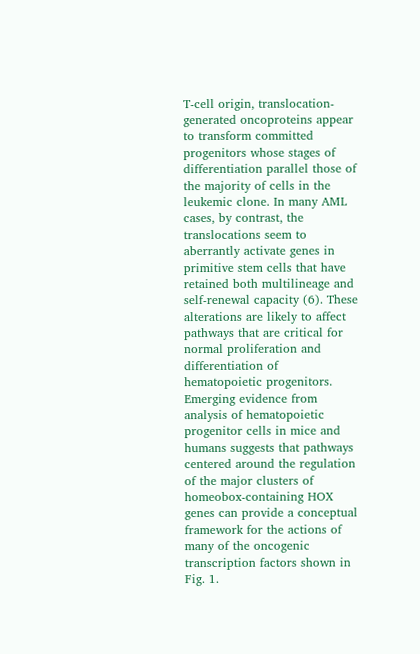T-cell origin, translocation-generated oncoproteins appear to transform committed progenitors whose stages of differentiation parallel those of the majority of cells in the leukemic clone. In many AML cases, by contrast, the translocations seem to aberrantly activate genes in primitive stem cells that have retained both multilineage and self-renewal capacity (6). These alterations are likely to affect pathways that are critical for normal proliferation and differentiation of hematopoietic progenitors. Emerging evidence from analysis of hematopoietic progenitor cells in mice and humans suggests that pathways centered around the regulation of the major clusters of homeobox-containing HOX genes can provide a conceptual framework for the actions of many of the oncogenic transcription factors shown in Fig. 1.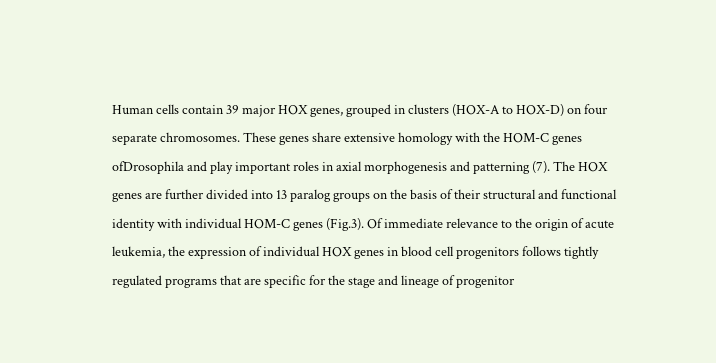Human cells contain 39 major HOX genes, grouped in clusters (HOX-A to HOX-D) on four separate chromosomes. These genes share extensive homology with the HOM-C genes ofDrosophila and play important roles in axial morphogenesis and patterning (7). The HOX genes are further divided into 13 paralog groups on the basis of their structural and functional identity with individual HOM-C genes (Fig.3). Of immediate relevance to the origin of acute leukemia, the expression of individual HOX genes in blood cell progenitors follows tightly regulated programs that are specific for the stage and lineage of progenitor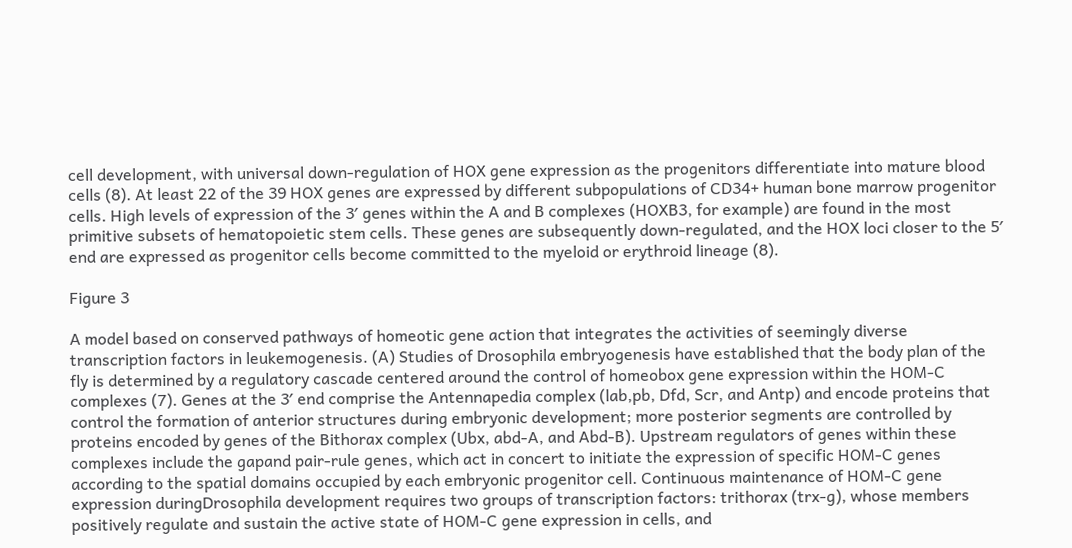cell development, with universal down-regulation of HOX gene expression as the progenitors differentiate into mature blood cells (8). At least 22 of the 39 HOX genes are expressed by different subpopulations of CD34+ human bone marrow progenitor cells. High levels of expression of the 3′ genes within the A and B complexes (HOXB3, for example) are found in the most primitive subsets of hematopoietic stem cells. These genes are subsequently down-regulated, and the HOX loci closer to the 5′ end are expressed as progenitor cells become committed to the myeloid or erythroid lineage (8).

Figure 3

A model based on conserved pathways of homeotic gene action that integrates the activities of seemingly diverse transcription factors in leukemogenesis. (A) Studies of Drosophila embryogenesis have established that the body plan of the fly is determined by a regulatory cascade centered around the control of homeobox gene expression within the HOM-C complexes (7). Genes at the 3′ end comprise the Antennapedia complex (lab,pb, Dfd, Scr, and Antp) and encode proteins that control the formation of anterior structures during embryonic development; more posterior segments are controlled by proteins encoded by genes of the Bithorax complex (Ubx, abd-A, and Abd-B). Upstream regulators of genes within these complexes include the gapand pair-rule genes, which act in concert to initiate the expression of specific HOM-C genes according to the spatial domains occupied by each embryonic progenitor cell. Continuous maintenance of HOM-C gene expression duringDrosophila development requires two groups of transcription factors: trithorax (trx-g), whose members positively regulate and sustain the active state of HOM-C gene expression in cells, and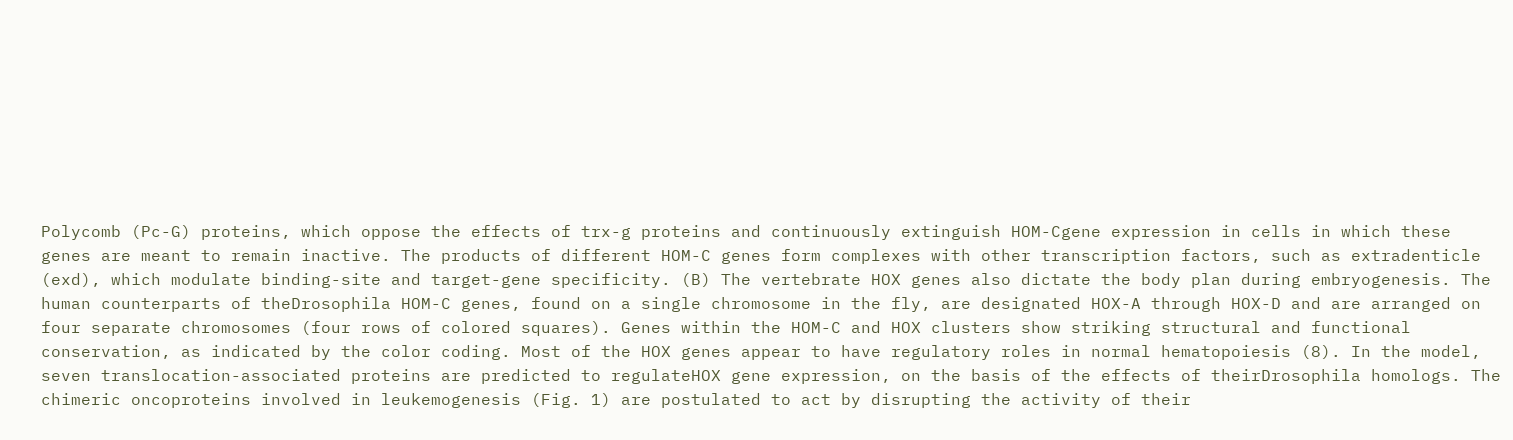Polycomb (Pc-G) proteins, which oppose the effects of trx-g proteins and continuously extinguish HOM-Cgene expression in cells in which these genes are meant to remain inactive. The products of different HOM-C genes form complexes with other transcription factors, such as extradenticle (exd), which modulate binding-site and target-gene specificity. (B) The vertebrate HOX genes also dictate the body plan during embryogenesis. The human counterparts of theDrosophila HOM-C genes, found on a single chromosome in the fly, are designated HOX-A through HOX-D and are arranged on four separate chromosomes (four rows of colored squares). Genes within the HOM-C and HOX clusters show striking structural and functional conservation, as indicated by the color coding. Most of the HOX genes appear to have regulatory roles in normal hematopoiesis (8). In the model, seven translocation-associated proteins are predicted to regulateHOX gene expression, on the basis of the effects of theirDrosophila homologs. The chimeric oncoproteins involved in leukemogenesis (Fig. 1) are postulated to act by disrupting the activity of their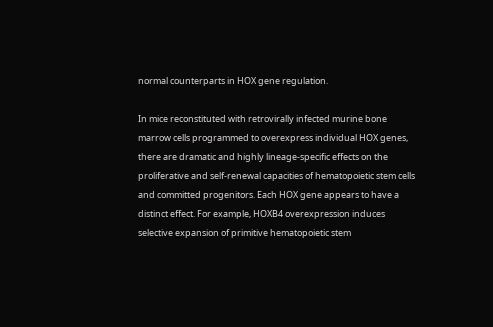normal counterparts in HOX gene regulation.

In mice reconstituted with retrovirally infected murine bone marrow cells programmed to overexpress individual HOX genes, there are dramatic and highly lineage-specific effects on the proliferative and self-renewal capacities of hematopoietic stem cells and committed progenitors. Each HOX gene appears to have a distinct effect. For example, HOXB4 overexpression induces selective expansion of primitive hematopoietic stem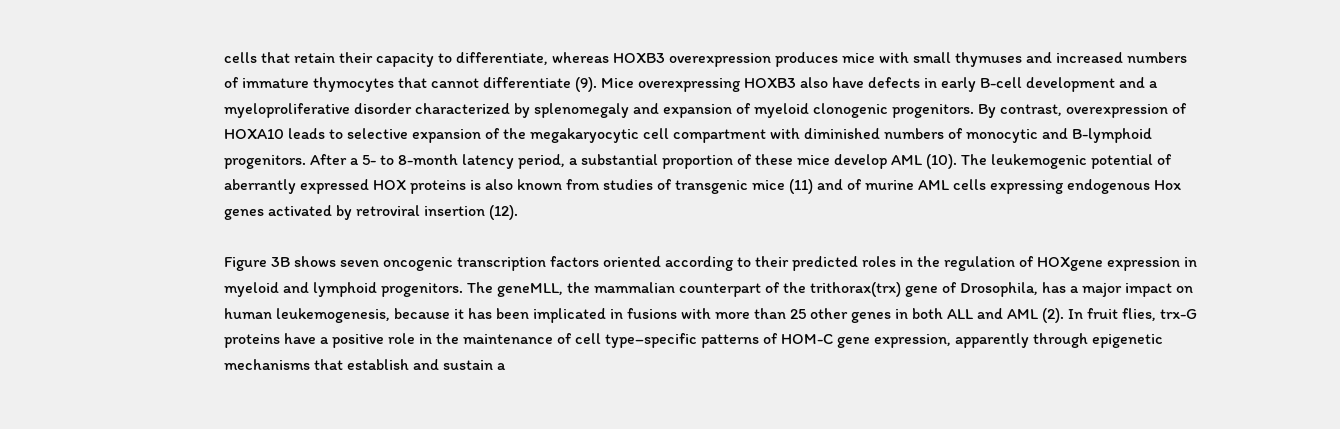cells that retain their capacity to differentiate, whereas HOXB3 overexpression produces mice with small thymuses and increased numbers of immature thymocytes that cannot differentiate (9). Mice overexpressing HOXB3 also have defects in early B-cell development and a myeloproliferative disorder characterized by splenomegaly and expansion of myeloid clonogenic progenitors. By contrast, overexpression of HOXA10 leads to selective expansion of the megakaryocytic cell compartment with diminished numbers of monocytic and B-lymphoid progenitors. After a 5- to 8-month latency period, a substantial proportion of these mice develop AML (10). The leukemogenic potential of aberrantly expressed HOX proteins is also known from studies of transgenic mice (11) and of murine AML cells expressing endogenous Hox genes activated by retroviral insertion (12).

Figure 3B shows seven oncogenic transcription factors oriented according to their predicted roles in the regulation of HOXgene expression in myeloid and lymphoid progenitors. The geneMLL, the mammalian counterpart of the trithorax(trx) gene of Drosophila, has a major impact on human leukemogenesis, because it has been implicated in fusions with more than 25 other genes in both ALL and AML (2). In fruit flies, trx-G proteins have a positive role in the maintenance of cell type–specific patterns of HOM-C gene expression, apparently through epigenetic mechanisms that establish and sustain a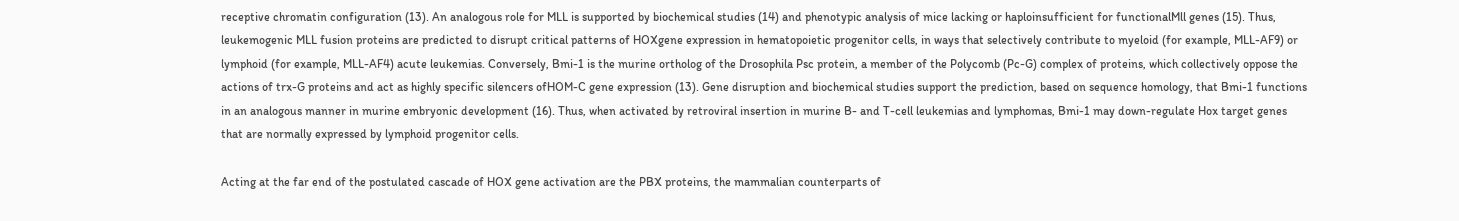receptive chromatin configuration (13). An analogous role for MLL is supported by biochemical studies (14) and phenotypic analysis of mice lacking or haploinsufficient for functionalMll genes (15). Thus, leukemogenic MLL fusion proteins are predicted to disrupt critical patterns of HOXgene expression in hematopoietic progenitor cells, in ways that selectively contribute to myeloid (for example, MLL-AF9) or lymphoid (for example, MLL-AF4) acute leukemias. Conversely, Bmi-1 is the murine ortholog of the Drosophila Psc protein, a member of the Polycomb (Pc-G) complex of proteins, which collectively oppose the actions of trx-G proteins and act as highly specific silencers ofHOM-C gene expression (13). Gene disruption and biochemical studies support the prediction, based on sequence homology, that Bmi-1 functions in an analogous manner in murine embryonic development (16). Thus, when activated by retroviral insertion in murine B- and T-cell leukemias and lymphomas, Bmi-1 may down-regulate Hox target genes that are normally expressed by lymphoid progenitor cells.

Acting at the far end of the postulated cascade of HOX gene activation are the PBX proteins, the mammalian counterparts of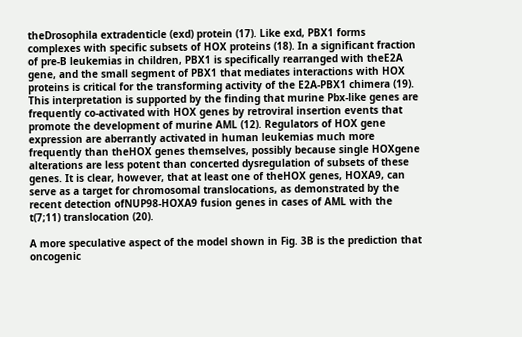theDrosophila extradenticle (exd) protein (17). Like exd, PBX1 forms complexes with specific subsets of HOX proteins (18). In a significant fraction of pre-B leukemias in children, PBX1 is specifically rearranged with theE2A gene, and the small segment of PBX1 that mediates interactions with HOX proteins is critical for the transforming activity of the E2A-PBX1 chimera (19). This interpretation is supported by the finding that murine Pbx-like genes are frequently co-activated with HOX genes by retroviral insertion events that promote the development of murine AML (12). Regulators of HOX gene expression are aberrantly activated in human leukemias much more frequently than theHOX genes themselves, possibly because single HOXgene alterations are less potent than concerted dysregulation of subsets of these genes. It is clear, however, that at least one of theHOX genes, HOXA9, can serve as a target for chromosomal translocations, as demonstrated by the recent detection ofNUP98-HOXA9 fusion genes in cases of AML with the t(7;11) translocation (20).

A more speculative aspect of the model shown in Fig. 3B is the prediction that oncogenic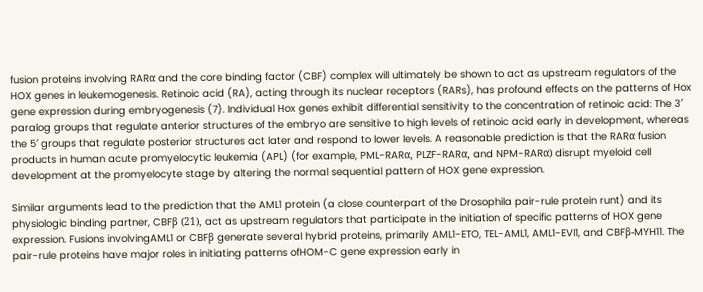fusion proteins involving RARα and the core binding factor (CBF) complex will ultimately be shown to act as upstream regulators of the HOX genes in leukemogenesis. Retinoic acid (RA), acting through its nuclear receptors (RARs), has profound effects on the patterns of Hox gene expression during embryogenesis (7). Individual Hox genes exhibit differential sensitivity to the concentration of retinoic acid: The 3′ paralog groups that regulate anterior structures of the embryo are sensitive to high levels of retinoic acid early in development, whereas the 5′ groups that regulate posterior structures act later and respond to lower levels. A reasonable prediction is that the RARα fusion products in human acute promyelocytic leukemia (APL) (for example, PML-RARα, PLZF-RARα, and NPM-RARα) disrupt myeloid cell development at the promyelocyte stage by altering the normal sequential pattern of HOX gene expression.

Similar arguments lead to the prediction that the AML1 protein (a close counterpart of the Drosophila pair-rule protein runt) and its physiologic binding partner, CBFβ (21), act as upstream regulators that participate in the initiation of specific patterns of HOX gene expression. Fusions involvingAML1 or CBFβ generate several hybrid proteins, primarily AML1-ETO, TEL-AML1, AML1-EVI1, and CBFβ-MYH11. The pair-rule proteins have major roles in initiating patterns ofHOM-C gene expression early in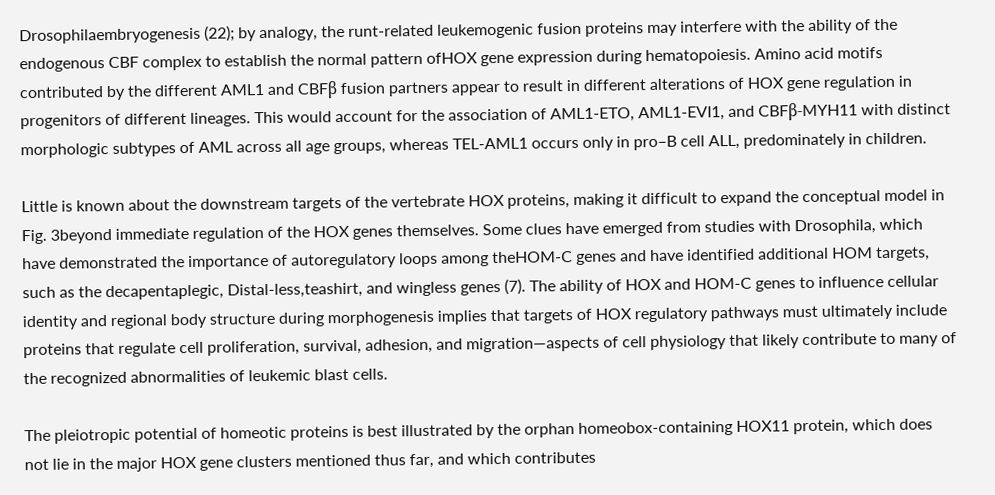Drosophilaembryogenesis (22); by analogy, the runt-related leukemogenic fusion proteins may interfere with the ability of the endogenous CBF complex to establish the normal pattern ofHOX gene expression during hematopoiesis. Amino acid motifs contributed by the different AML1 and CBFβ fusion partners appear to result in different alterations of HOX gene regulation in progenitors of different lineages. This would account for the association of AML1-ETO, AML1-EVI1, and CBFβ-MYH11 with distinct morphologic subtypes of AML across all age groups, whereas TEL-AML1 occurs only in pro–B cell ALL, predominately in children.

Little is known about the downstream targets of the vertebrate HOX proteins, making it difficult to expand the conceptual model in Fig. 3beyond immediate regulation of the HOX genes themselves. Some clues have emerged from studies with Drosophila, which have demonstrated the importance of autoregulatory loops among theHOM-C genes and have identified additional HOM targets, such as the decapentaplegic, Distal-less,teashirt, and wingless genes (7). The ability of HOX and HOM-C genes to influence cellular identity and regional body structure during morphogenesis implies that targets of HOX regulatory pathways must ultimately include proteins that regulate cell proliferation, survival, adhesion, and migration—aspects of cell physiology that likely contribute to many of the recognized abnormalities of leukemic blast cells.

The pleiotropic potential of homeotic proteins is best illustrated by the orphan homeobox-containing HOX11 protein, which does not lie in the major HOX gene clusters mentioned thus far, and which contributes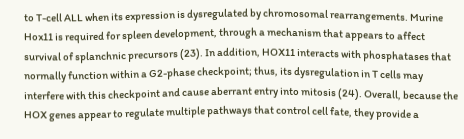to T-cell ALL when its expression is dysregulated by chromosomal rearrangements. Murine Hox11 is required for spleen development, through a mechanism that appears to affect survival of splanchnic precursors (23). In addition, HOX11 interacts with phosphatases that normally function within a G2-phase checkpoint; thus, its dysregulation in T cells may interfere with this checkpoint and cause aberrant entry into mitosis (24). Overall, because the HOX genes appear to regulate multiple pathways that control cell fate, they provide a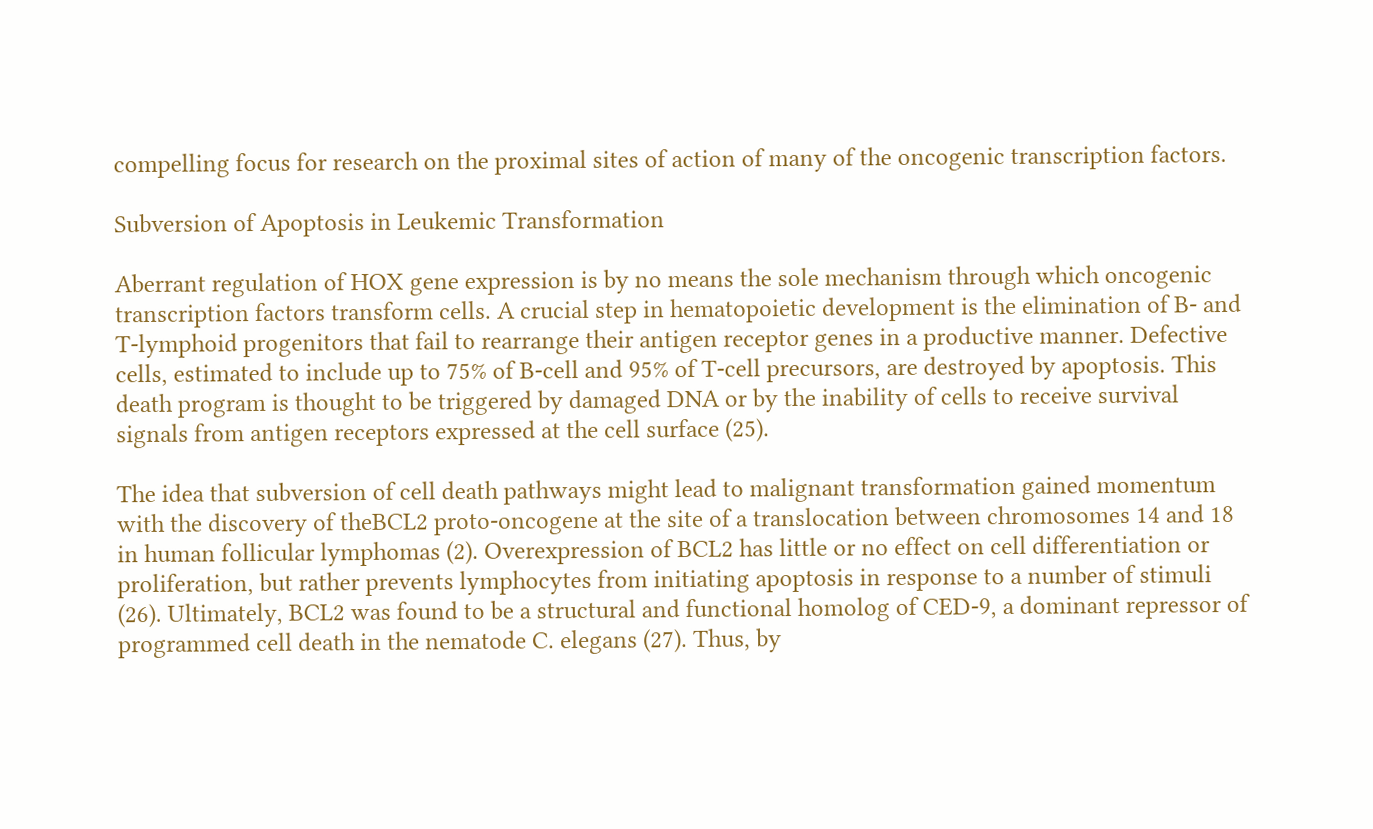compelling focus for research on the proximal sites of action of many of the oncogenic transcription factors.

Subversion of Apoptosis in Leukemic Transformation

Aberrant regulation of HOX gene expression is by no means the sole mechanism through which oncogenic transcription factors transform cells. A crucial step in hematopoietic development is the elimination of B- and T-lymphoid progenitors that fail to rearrange their antigen receptor genes in a productive manner. Defective cells, estimated to include up to 75% of B-cell and 95% of T-cell precursors, are destroyed by apoptosis. This death program is thought to be triggered by damaged DNA or by the inability of cells to receive survival signals from antigen receptors expressed at the cell surface (25).

The idea that subversion of cell death pathways might lead to malignant transformation gained momentum with the discovery of theBCL2 proto-oncogene at the site of a translocation between chromosomes 14 and 18 in human follicular lymphomas (2). Overexpression of BCL2 has little or no effect on cell differentiation or proliferation, but rather prevents lymphocytes from initiating apoptosis in response to a number of stimuli (26). Ultimately, BCL2 was found to be a structural and functional homolog of CED-9, a dominant repressor of programmed cell death in the nematode C. elegans (27). Thus, by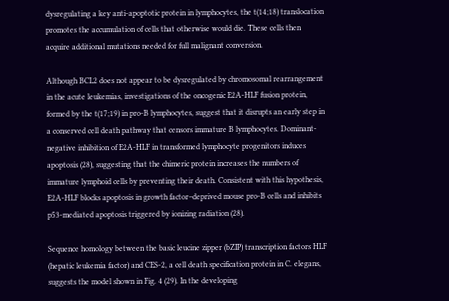dysregulating a key anti-apoptotic protein in lymphocytes, the t(14;18) translocation promotes the accumulation of cells that otherwise would die. These cells then acquire additional mutations needed for full malignant conversion.

Although BCL2 does not appear to be dysregulated by chromosomal rearrangement in the acute leukemias, investigations of the oncogenic E2A-HLF fusion protein, formed by the t(17;19) in pro-B lymphocytes, suggest that it disrupts an early step in a conserved cell death pathway that censors immature B lymphocytes. Dominant-negative inhibition of E2A-HLF in transformed lymphocyte progenitors induces apoptosis (28), suggesting that the chimeric protein increases the numbers of immature lymphoid cells by preventing their death. Consistent with this hypothesis, E2A-HLF blocks apoptosis in growth factor–deprived mouse pro-B cells and inhibits p53-mediated apoptosis triggered by ionizing radiation (28).

Sequence homology between the basic leucine zipper (bZIP) transcription factors HLF (hepatic leukemia factor) and CES-2, a cell death specification protein in C. elegans, suggests the model shown in Fig. 4 (29). In the developing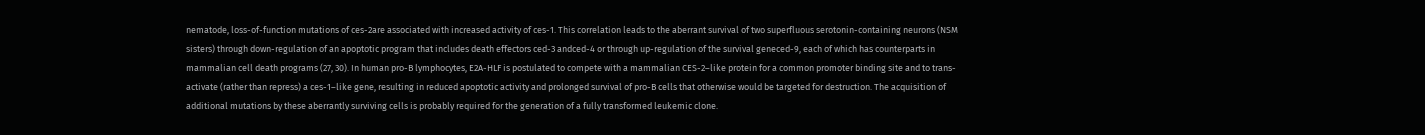nematode, loss-of-function mutations of ces-2are associated with increased activity of ces-1. This correlation leads to the aberrant survival of two superfluous serotonin-containing neurons (NSM sisters) through down-regulation of an apoptotic program that includes death effectors ced-3 andced-4 or through up-regulation of the survival geneced-9, each of which has counterparts in mammalian cell death programs (27, 30). In human pro-B lymphocytes, E2A-HLF is postulated to compete with a mammalian CES-2–like protein for a common promoter binding site and to trans-activate (rather than repress) a ces-1–like gene, resulting in reduced apoptotic activity and prolonged survival of pro-B cells that otherwise would be targeted for destruction. The acquisition of additional mutations by these aberrantly surviving cells is probably required for the generation of a fully transformed leukemic clone.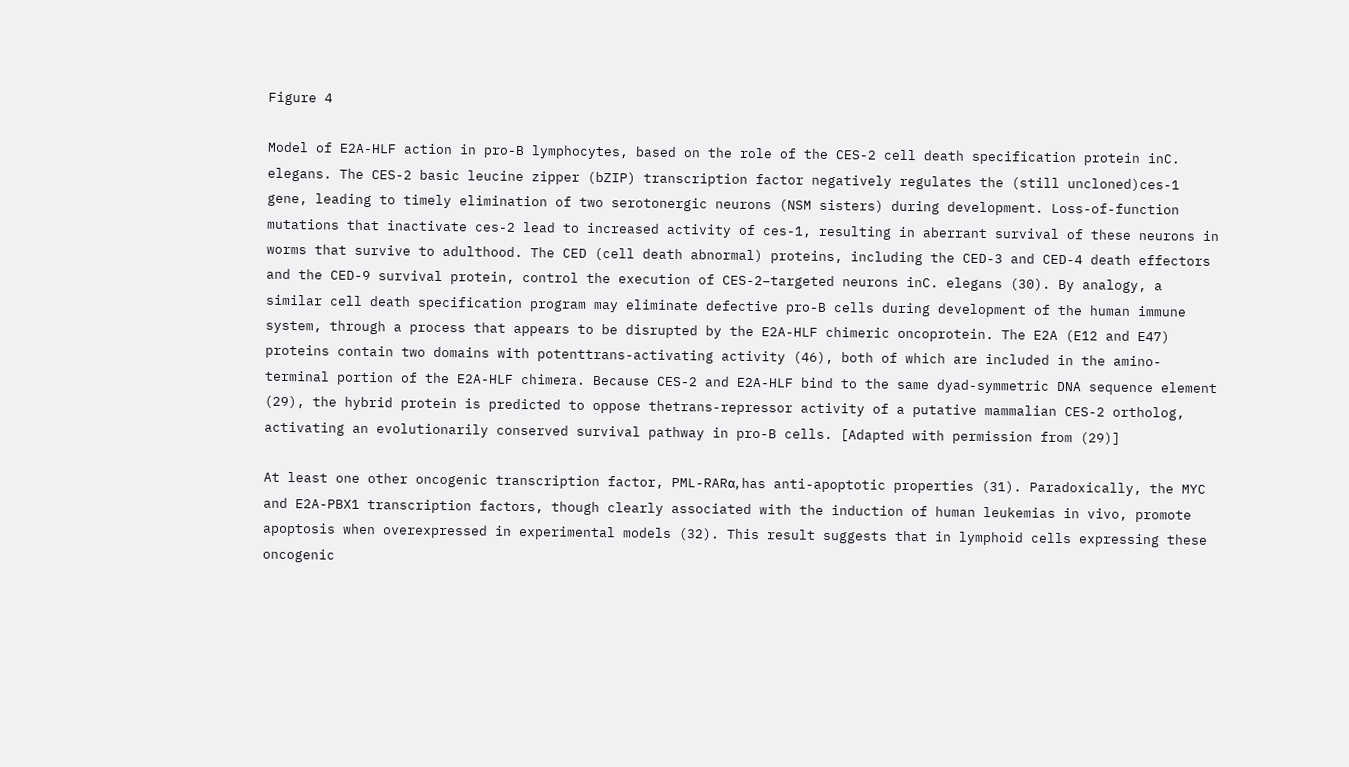Figure 4

Model of E2A-HLF action in pro-B lymphocytes, based on the role of the CES-2 cell death specification protein inC. elegans. The CES-2 basic leucine zipper (bZIP) transcription factor negatively regulates the (still uncloned)ces-1 gene, leading to timely elimination of two serotonergic neurons (NSM sisters) during development. Loss-of-function mutations that inactivate ces-2 lead to increased activity of ces-1, resulting in aberrant survival of these neurons in worms that survive to adulthood. The CED (cell death abnormal) proteins, including the CED-3 and CED-4 death effectors and the CED-9 survival protein, control the execution of CES-2–targeted neurons inC. elegans (30). By analogy, a similar cell death specification program may eliminate defective pro-B cells during development of the human immune system, through a process that appears to be disrupted by the E2A-HLF chimeric oncoprotein. The E2A (E12 and E47) proteins contain two domains with potenttrans-activating activity (46), both of which are included in the amino-terminal portion of the E2A-HLF chimera. Because CES-2 and E2A-HLF bind to the same dyad-symmetric DNA sequence element (29), the hybrid protein is predicted to oppose thetrans-repressor activity of a putative mammalian CES-2 ortholog, activating an evolutionarily conserved survival pathway in pro-B cells. [Adapted with permission from (29)]

At least one other oncogenic transcription factor, PML-RARα, has anti-apoptotic properties (31). Paradoxically, the MYC and E2A-PBX1 transcription factors, though clearly associated with the induction of human leukemias in vivo, promote apoptosis when overexpressed in experimental models (32). This result suggests that in lymphoid cells expressing these oncogenic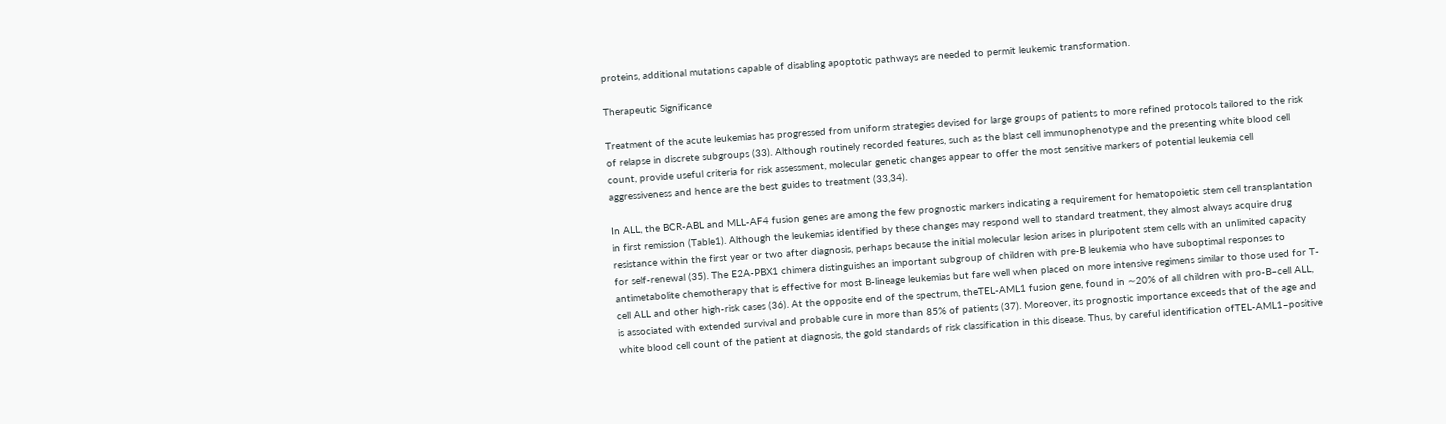proteins, additional mutations capable of disabling apoptotic pathways are needed to permit leukemic transformation.

Therapeutic Significance

Treatment of the acute leukemias has progressed from uniform strategies devised for large groups of patients to more refined protocols tailored to the risk of relapse in discrete subgroups (33). Although routinely recorded features, such as the blast cell immunophenotype and the presenting white blood cell count, provide useful criteria for risk assessment, molecular genetic changes appear to offer the most sensitive markers of potential leukemia cell aggressiveness and hence are the best guides to treatment (33,34).

In ALL, the BCR-ABL and MLL-AF4 fusion genes are among the few prognostic markers indicating a requirement for hematopoietic stem cell transplantation in first remission (Table1). Although the leukemias identified by these changes may respond well to standard treatment, they almost always acquire drug resistance within the first year or two after diagnosis, perhaps because the initial molecular lesion arises in pluripotent stem cells with an unlimited capacity for self-renewal (35). The E2A-PBX1 chimera distinguishes an important subgroup of children with pre-B leukemia who have suboptimal responses to antimetabolite chemotherapy that is effective for most B-lineage leukemias but fare well when placed on more intensive regimens similar to those used for T-cell ALL and other high-risk cases (36). At the opposite end of the spectrum, theTEL-AML1 fusion gene, found in ∼20% of all children with pro-B–cell ALL, is associated with extended survival and probable cure in more than 85% of patients (37). Moreover, its prognostic importance exceeds that of the age and white blood cell count of the patient at diagnosis, the gold standards of risk classification in this disease. Thus, by careful identification ofTEL-AML1–positive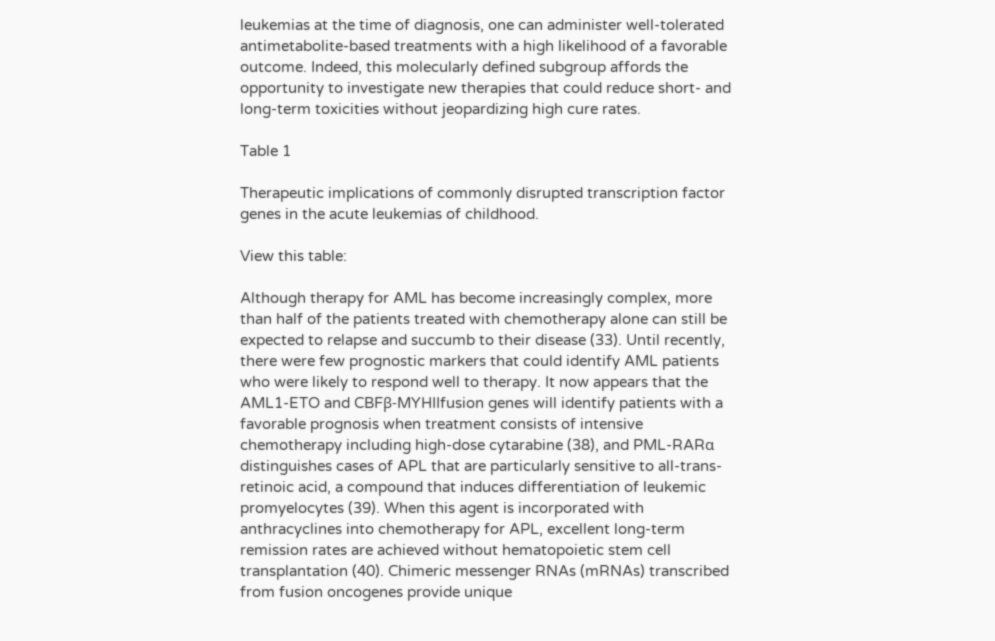leukemias at the time of diagnosis, one can administer well-tolerated antimetabolite-based treatments with a high likelihood of a favorable outcome. Indeed, this molecularly defined subgroup affords the opportunity to investigate new therapies that could reduce short- and long-term toxicities without jeopardizing high cure rates.

Table 1

Therapeutic implications of commonly disrupted transcription factor genes in the acute leukemias of childhood.

View this table:

Although therapy for AML has become increasingly complex, more than half of the patients treated with chemotherapy alone can still be expected to relapse and succumb to their disease (33). Until recently, there were few prognostic markers that could identify AML patients who were likely to respond well to therapy. It now appears that the AML1-ETO and CBFβ-MYHIIfusion genes will identify patients with a favorable prognosis when treatment consists of intensive chemotherapy including high-dose cytarabine (38), and PML-RARα distinguishes cases of APL that are particularly sensitive to all-trans-retinoic acid, a compound that induces differentiation of leukemic promyelocytes (39). When this agent is incorporated with anthracyclines into chemotherapy for APL, excellent long-term remission rates are achieved without hematopoietic stem cell transplantation (40). Chimeric messenger RNAs (mRNAs) transcribed from fusion oncogenes provide unique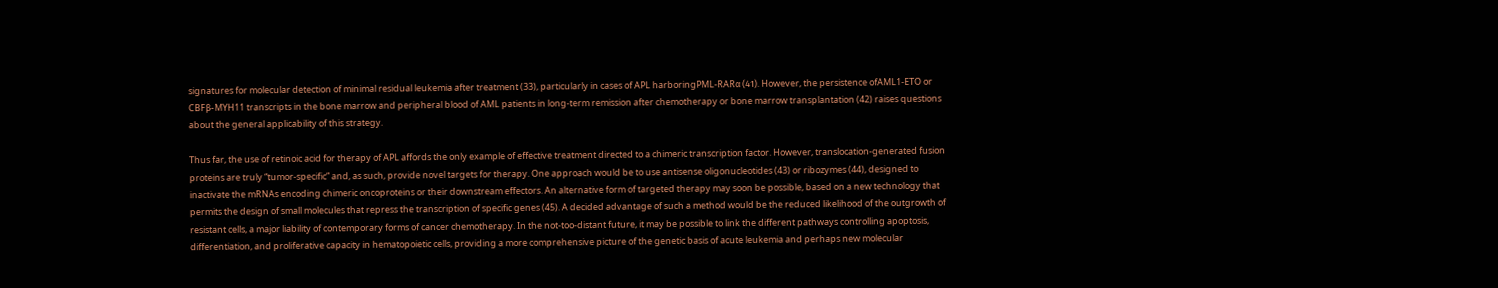signatures for molecular detection of minimal residual leukemia after treatment (33), particularly in cases of APL harboringPML-RARα (41). However, the persistence ofAML1-ETO or CBFβ-MYH11 transcripts in the bone marrow and peripheral blood of AML patients in long-term remission after chemotherapy or bone marrow transplantation (42) raises questions about the general applicability of this strategy.

Thus far, the use of retinoic acid for therapy of APL affords the only example of effective treatment directed to a chimeric transcription factor. However, translocation-generated fusion proteins are truly “tumor-specific” and, as such, provide novel targets for therapy. One approach would be to use antisense oligonucleotides (43) or ribozymes (44), designed to inactivate the mRNAs encoding chimeric oncoproteins or their downstream effectors. An alternative form of targeted therapy may soon be possible, based on a new technology that permits the design of small molecules that repress the transcription of specific genes (45). A decided advantage of such a method would be the reduced likelihood of the outgrowth of resistant cells, a major liability of contemporary forms of cancer chemotherapy. In the not-too-distant future, it may be possible to link the different pathways controlling apoptosis, differentiation, and proliferative capacity in hematopoietic cells, providing a more comprehensive picture of the genetic basis of acute leukemia and perhaps new molecular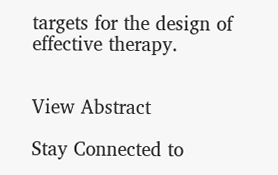targets for the design of effective therapy.


View Abstract

Stay Connected to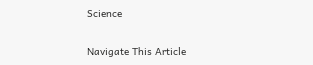Science

Navigate This Article